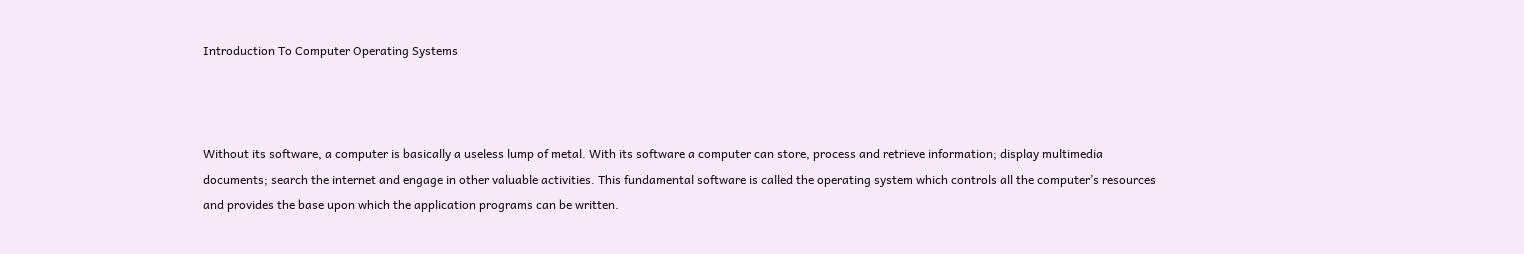Introduction To Computer Operating Systems



Without its software, a computer is basically a useless lump of metal. With its software a computer can store, process and retrieve information; display multimedia documents; search the internet and engage in other valuable activities. This fundamental software is called the operating system which controls all the computer’s resources and provides the base upon which the application programs can be written.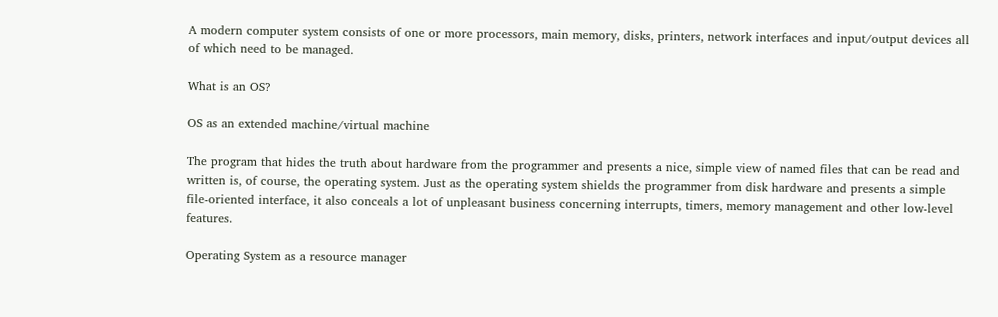A modern computer system consists of one or more processors, main memory, disks, printers, network interfaces and input/output devices all of which need to be managed.

What is an OS?

OS as an extended machine/virtual machine

The program that hides the truth about hardware from the programmer and presents a nice, simple view of named files that can be read and written is, of course, the operating system. Just as the operating system shields the programmer from disk hardware and presents a simple file-oriented interface, it also conceals a lot of unpleasant business concerning interrupts, timers, memory management and other low-level features.

Operating System as a resource manager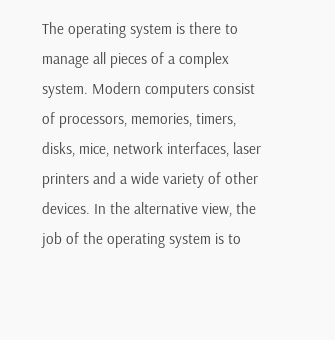The operating system is there to manage all pieces of a complex system. Modern computers consist of processors, memories, timers, disks, mice, network interfaces, laser printers and a wide variety of other devices. In the alternative view, the job of the operating system is to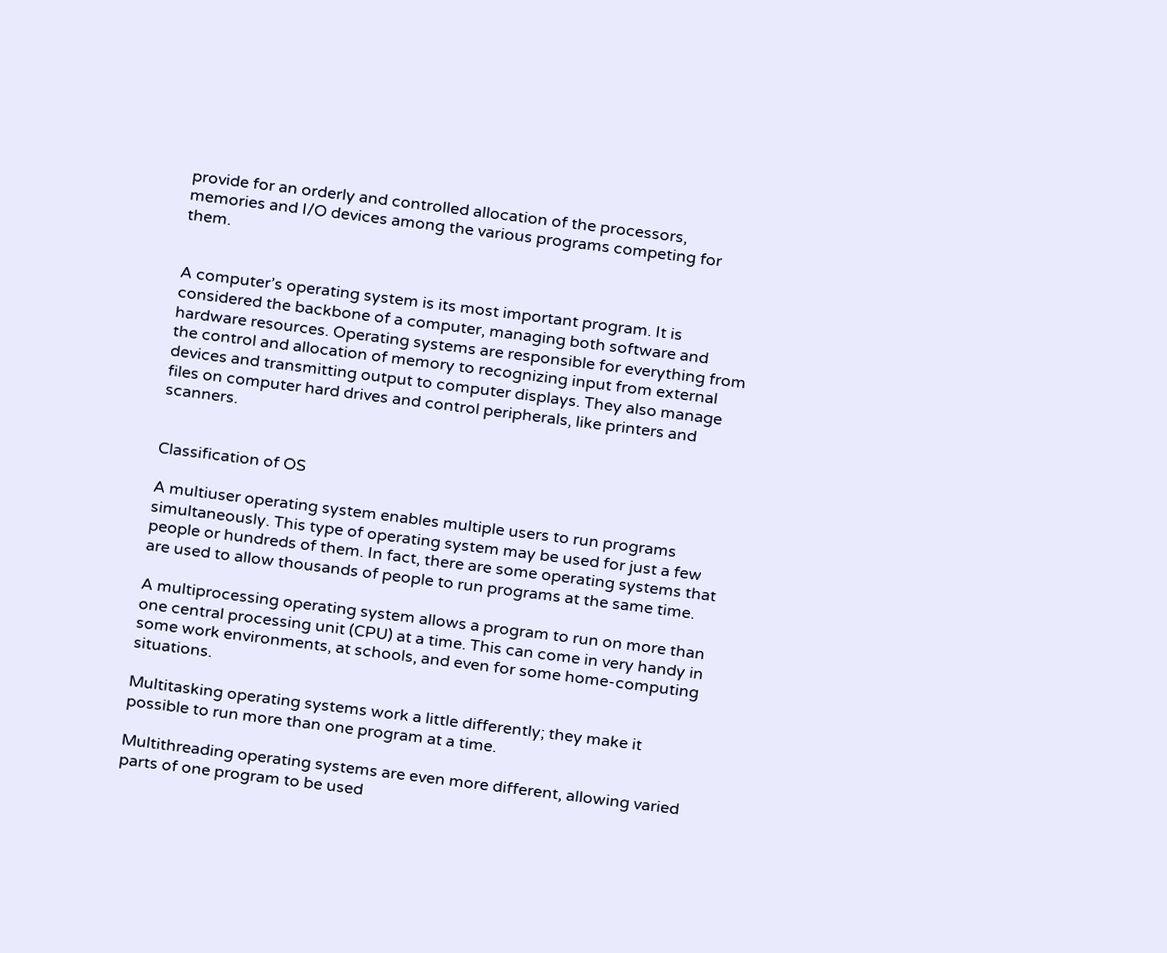provide for an orderly and controlled allocation of the processors, memories and I/O devices among the various programs competing for them.


A computer’s operating system is its most important program. It is considered the backbone of a computer, managing both software and hardware resources. Operating systems are responsible for everything from the control and allocation of memory to recognizing input from external devices and transmitting output to computer displays. They also manage files on computer hard drives and control peripherals, like printers and scanners.


Classification of OS

A multiuser operating system enables multiple users to run programs simultaneously. This type of operating system may be used for just a few people or hundreds of them. In fact, there are some operating systems that are used to allow thousands of people to run programs at the same time.

A multiprocessing operating system allows a program to run on more than one central processing unit (CPU) at a time. This can come in very handy in some work environments, at schools, and even for some home-computing situations.

Multitasking operating systems work a little differently; they make it possible to run more than one program at a time.

Multithreading operating systems are even more different, allowing varied parts of one program to be used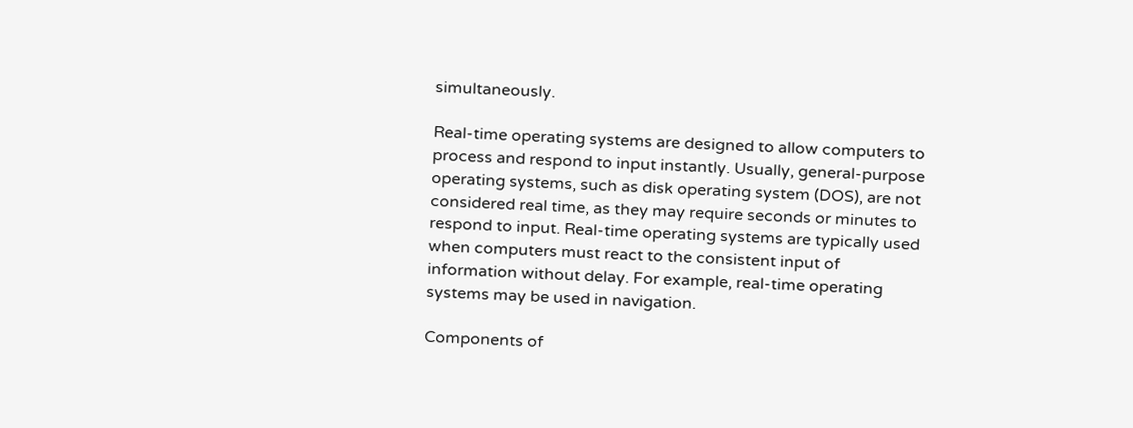simultaneously.

Real-time operating systems are designed to allow computers to process and respond to input instantly. Usually, general-purpose operating systems, such as disk operating system (DOS), are not considered real time, as they may require seconds or minutes to respond to input. Real-time operating systems are typically used when computers must react to the consistent input of information without delay. For example, real-time operating systems may be used in navigation.

Components of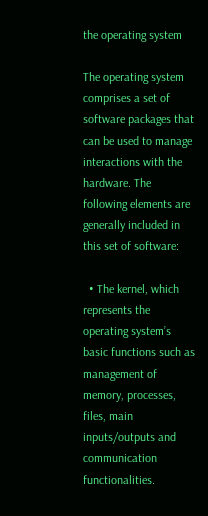the operating system

The operating system comprises a set of software packages that can be used to manage interactions with the hardware. The following elements are generally included in this set of software:

  • The kernel, which represents the operating system’s basic functions such as management of memory, processes, files, main inputs/outputs and communication functionalities.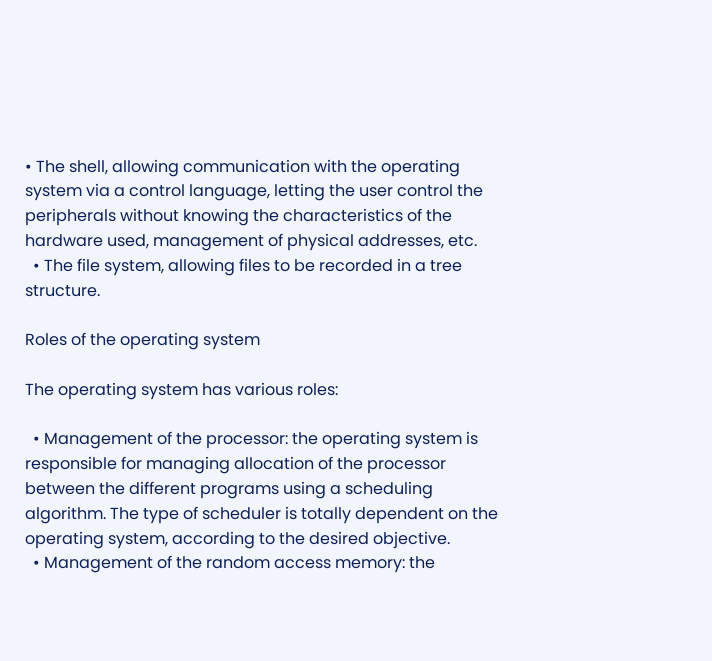• The shell, allowing communication with the operating system via a control language, letting the user control the peripherals without knowing the characteristics of the hardware used, management of physical addresses, etc.
  • The file system, allowing files to be recorded in a tree structure.

Roles of the operating system

The operating system has various roles:

  • Management of the processor: the operating system is responsible for managing allocation of the processor between the different programs using a scheduling algorithm. The type of scheduler is totally dependent on the operating system, according to the desired objective.
  • Management of the random access memory: the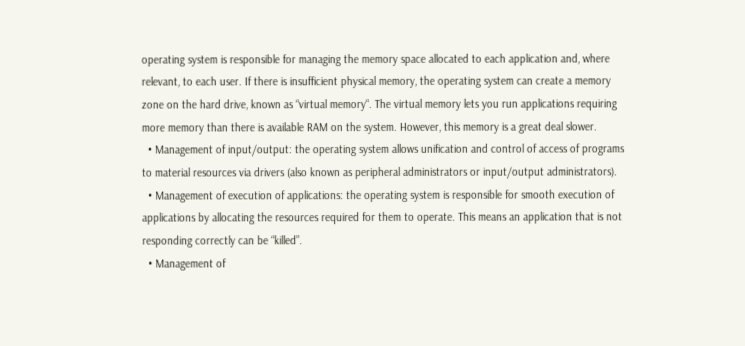operating system is responsible for managing the memory space allocated to each application and, where relevant, to each user. If there is insufficient physical memory, the operating system can create a memory zone on the hard drive, known as “virtual memory“. The virtual memory lets you run applications requiring more memory than there is available RAM on the system. However, this memory is a great deal slower.
  • Management of input/output: the operating system allows unification and control of access of programs to material resources via drivers (also known as peripheral administrators or input/output administrators).
  • Management of execution of applications: the operating system is responsible for smooth execution of applications by allocating the resources required for them to operate. This means an application that is not responding correctly can be “killed”.
  • Management of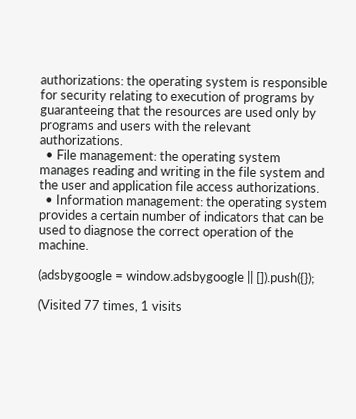authorizations: the operating system is responsible for security relating to execution of programs by guaranteeing that the resources are used only by programs and users with the relevant authorizations.
  • File management: the operating system manages reading and writing in the file system and the user and application file access authorizations.
  • Information management: the operating system provides a certain number of indicators that can be used to diagnose the correct operation of the machine.

(adsbygoogle = window.adsbygoogle || []).push({});

(Visited 77 times, 1 visits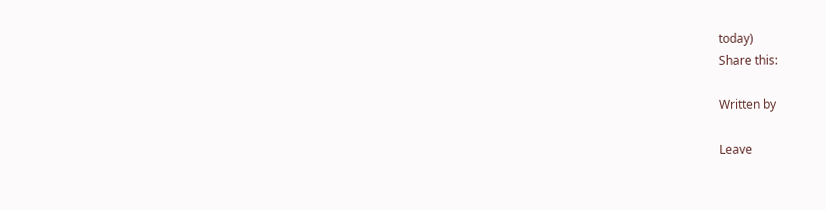today)
Share this:

Written by

Leave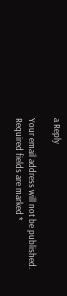a Reply

Your email address will not be published. Required fields are marked *